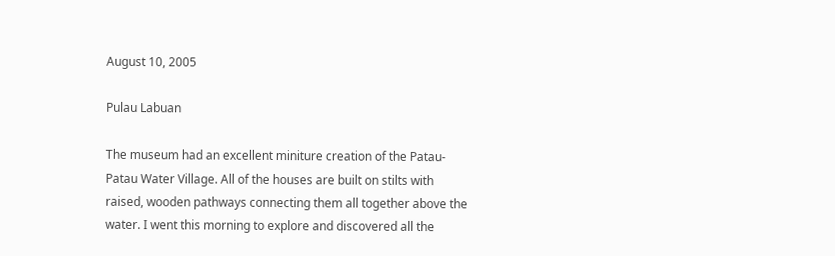August 10, 2005

Pulau Labuan

The museum had an excellent miniture creation of the Patau-Patau Water Village. All of the houses are built on stilts with raised, wooden pathways connecting them all together above the water. I went this morning to explore and discovered all the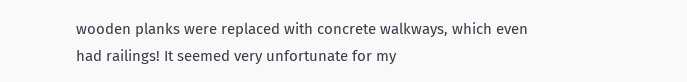wooden planks were replaced with concrete walkways, which even had railings! It seemed very unfortunate for my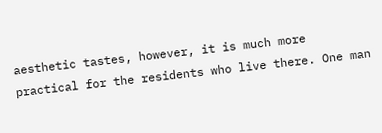aesthetic tastes, however, it is much more practical for the residents who live there. One man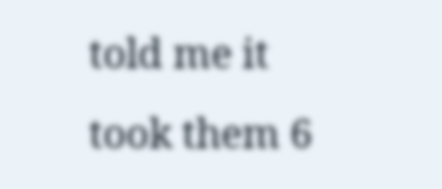told me it took them 6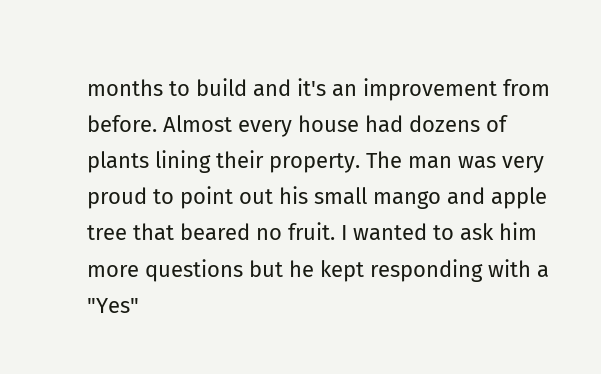months to build and it's an improvement from before. Almost every house had dozens of plants lining their property. The man was very proud to point out his small mango and apple tree that beared no fruit. I wanted to ask him more questions but he kept responding with a "Yes"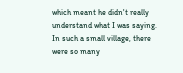which meant he didn't really understand what I was saying. In such a small village, there were so many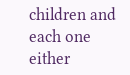children and each one either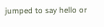jumped to say hello or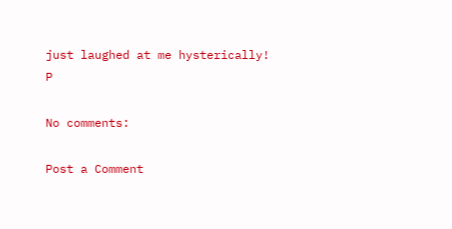just laughed at me hysterically! P

No comments:

Post a Comment